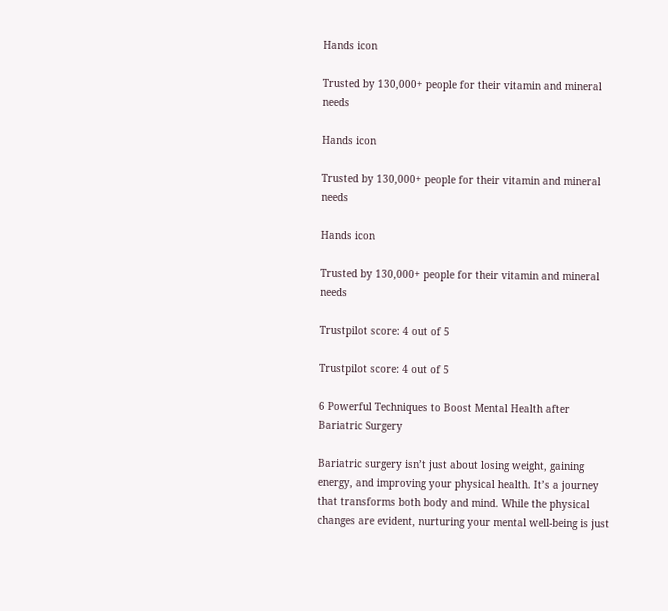Hands icon

Trusted by 130,000+ people for their vitamin and mineral needs

Hands icon

Trusted by 130,000+ people for their vitamin and mineral needs

Hands icon

Trusted by 130,000+ people for their vitamin and mineral needs

Trustpilot score: 4 out of 5

Trustpilot score: 4 out of 5

6 Powerful Techniques to Boost Mental Health after Bariatric Surgery

Bariatric surgery isn’t just about losing weight, gaining energy, and improving your physical health. It’s a journey that transforms both body and mind. While the physical changes are evident, nurturing your mental well-being is just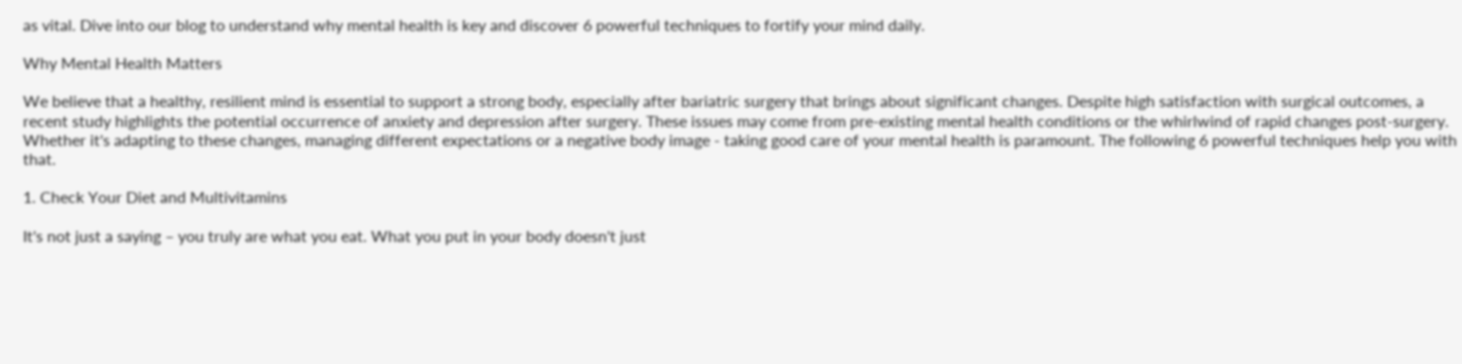as vital. Dive into our blog to understand why mental health is key and discover 6 powerful techniques to fortify your mind daily.

Why Mental Health Matters

We believe that a healthy, resilient mind is essential to support a strong body, especially after bariatric surgery that brings about significant changes. Despite high satisfaction with surgical outcomes, a recent study highlights the potential occurrence of anxiety and depression after surgery. These issues may come from pre-existing mental health conditions or the whirlwind of rapid changes post-surgery. Whether it's adapting to these changes, managing different expectations or a negative body image - taking good care of your mental health is paramount. The following 6 powerful techniques help you with that.

1. Check Your Diet and Multivitamins

It's not just a saying – you truly are what you eat. What you put in your body doesn't just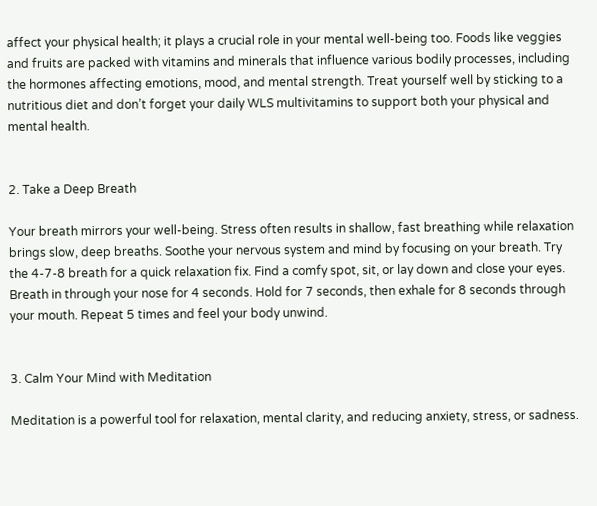affect your physical health; it plays a crucial role in your mental well-being too. Foods like veggies and fruits are packed with vitamins and minerals that influence various bodily processes, including the hormones affecting emotions, mood, and mental strength. Treat yourself well by sticking to a nutritious diet and don’t forget your daily WLS multivitamins to support both your physical and mental health.


2. Take a Deep Breath

Your breath mirrors your well-being. Stress often results in shallow, fast breathing while relaxation brings slow, deep breaths. Soothe your nervous system and mind by focusing on your breath. Try the 4-7-8 breath for a quick relaxation fix. Find a comfy spot, sit, or lay down and close your eyes. Breath in through your nose for 4 seconds. Hold for 7 seconds, then exhale for 8 seconds through your mouth. Repeat 5 times and feel your body unwind.


3. Calm Your Mind with Meditation

Meditation is a powerful tool for relaxation, mental clarity, and reducing anxiety, stress, or sadness.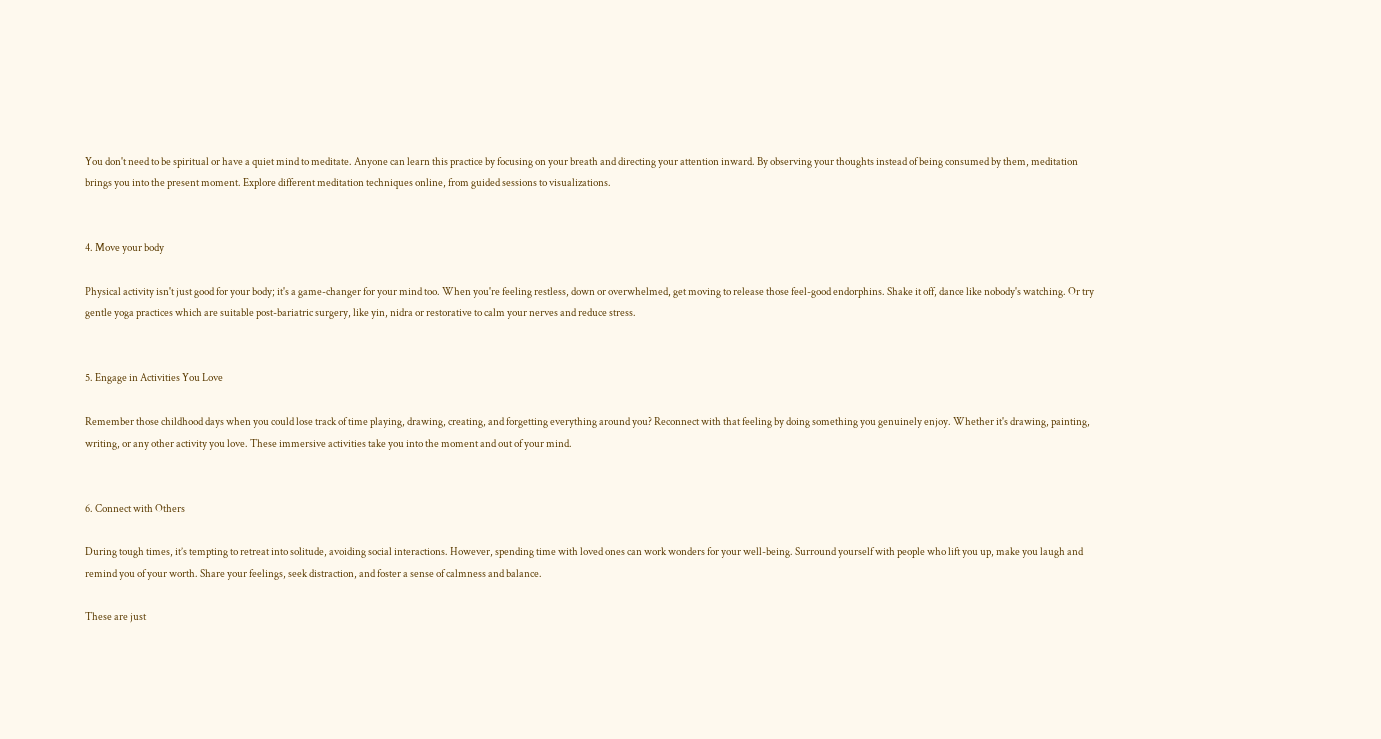You don't need to be spiritual or have a quiet mind to meditate. Anyone can learn this practice by focusing on your breath and directing your attention inward. By observing your thoughts instead of being consumed by them, meditation brings you into the present moment. Explore different meditation techniques online, from guided sessions to visualizations.


4. Move your body

Physical activity isn't just good for your body; it's a game-changer for your mind too. When you're feeling restless, down or overwhelmed, get moving to release those feel-good endorphins. Shake it off, dance like nobody's watching. Or try gentle yoga practices which are suitable post-bariatric surgery, like yin, nidra or restorative to calm your nerves and reduce stress.


5. Engage in Activities You Love

Remember those childhood days when you could lose track of time playing, drawing, creating, and forgetting everything around you? Reconnect with that feeling by doing something you genuinely enjoy. Whether it's drawing, painting, writing, or any other activity you love. These immersive activities take you into the moment and out of your mind.


6. Connect with Others

During tough times, it’s tempting to retreat into solitude, avoiding social interactions. However, spending time with loved ones can work wonders for your well-being. Surround yourself with people who lift you up, make you laugh and remind you of your worth. Share your feelings, seek distraction, and foster a sense of calmness and balance.

These are just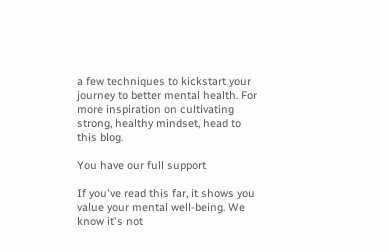a few techniques to kickstart your journey to better mental health. For more inspiration on cultivating strong, healthy mindset, head to this blog.

You have our full support

If you've read this far, it shows you value your mental well-being. We know it's not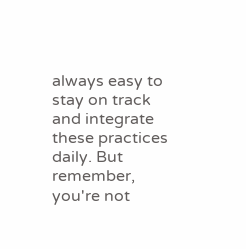always easy to stay on track and integrate these practices daily. But remember, you're not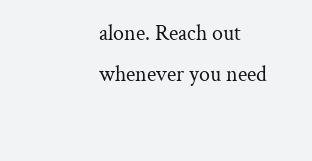alone. Reach out whenever you need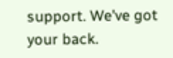support. We've got your back.